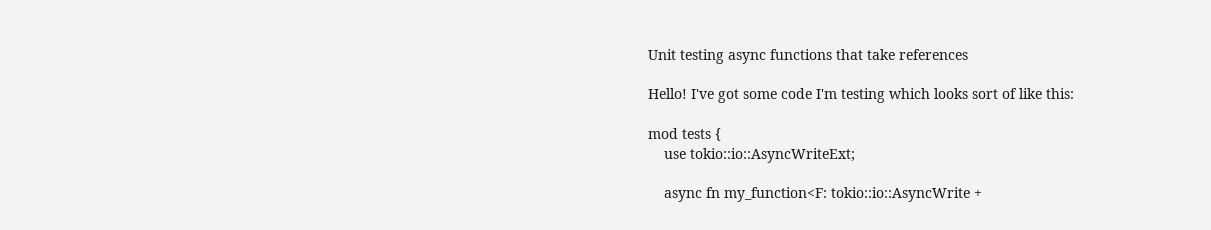Unit testing async functions that take references

Hello! I've got some code I'm testing which looks sort of like this:

mod tests {
    use tokio::io::AsyncWriteExt;

    async fn my_function<F: tokio::io::AsyncWrite +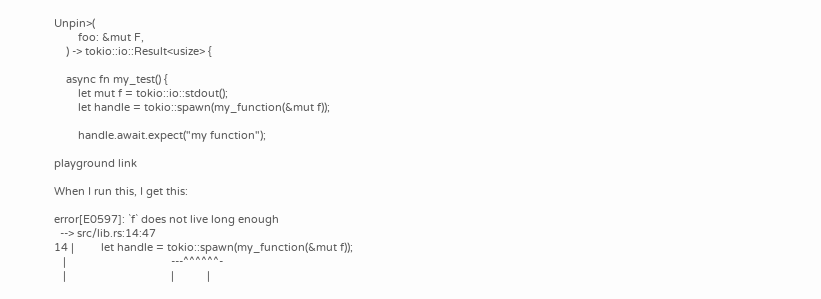Unpin>(
        foo: &mut F,
    ) -> tokio::io::Result<usize> {

    async fn my_test() {
        let mut f = tokio::io::stdout();
        let handle = tokio::spawn(my_function(&mut f));

        handle.await.expect("my function");

playground link

When I run this, I get this:

error[E0597]: `f` does not live long enough
  --> src/lib.rs:14:47
14 |         let handle = tokio::spawn(my_function(&mut f));
   |                                   ---^^^^^^-
   |                                   |           |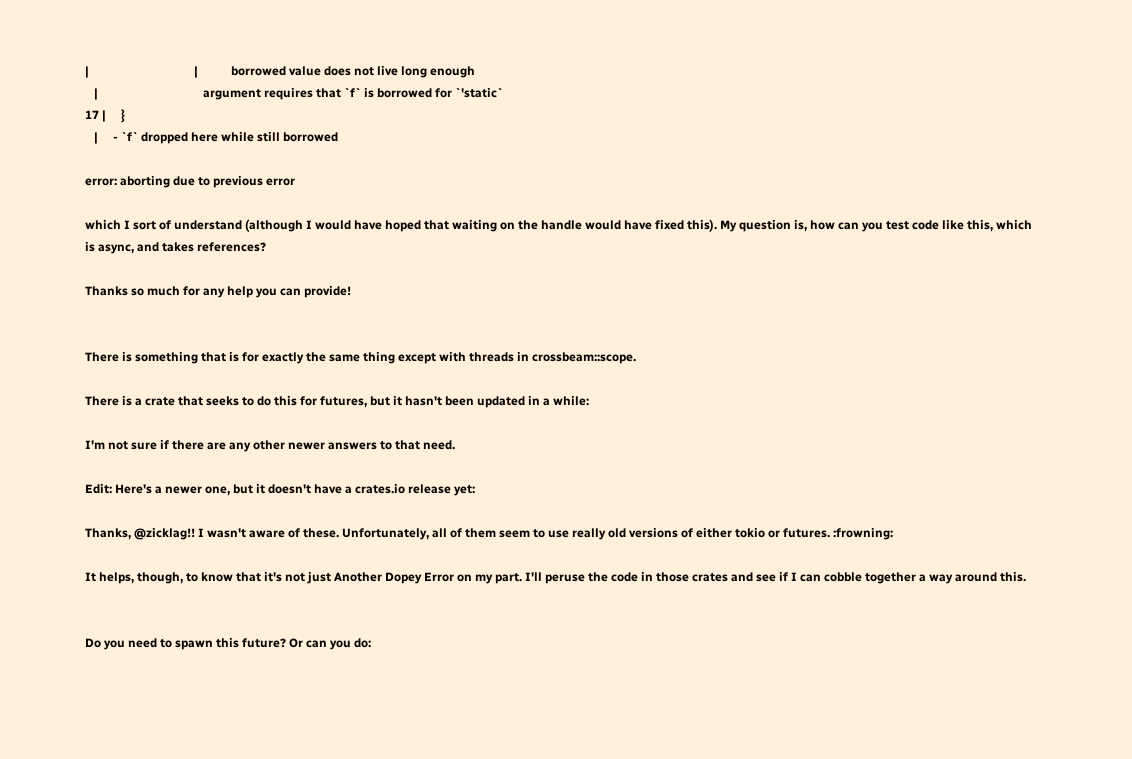|                                   |           borrowed value does not live long enough
   |                                   argument requires that `f` is borrowed for `'static`
17 |     }
   |     - `f` dropped here while still borrowed

error: aborting due to previous error

which I sort of understand (although I would have hoped that waiting on the handle would have fixed this). My question is, how can you test code like this, which is async, and takes references?

Thanks so much for any help you can provide!


There is something that is for exactly the same thing except with threads in crossbeam::scope.

There is a crate that seeks to do this for futures, but it hasn't been updated in a while:

I'm not sure if there are any other newer answers to that need.

Edit: Here's a newer one, but it doesn't have a crates.io release yet:

Thanks, @zicklag!! I wasn't aware of these. Unfortunately, all of them seem to use really old versions of either tokio or futures. :frowning:

It helps, though, to know that it's not just Another Dopey Error on my part. I'll peruse the code in those crates and see if I can cobble together a way around this.


Do you need to spawn this future? Or can you do: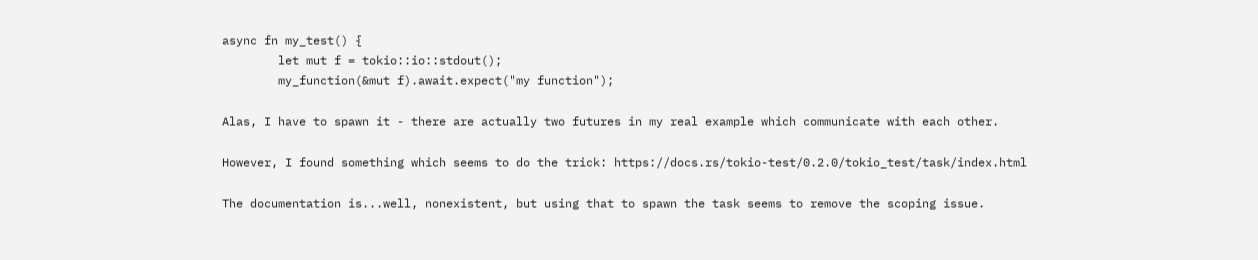async fn my_test() {
        let mut f = tokio::io::stdout();
        my_function(&mut f).await.expect("my function");

Alas, I have to spawn it - there are actually two futures in my real example which communicate with each other.

However, I found something which seems to do the trick: https://docs.rs/tokio-test/0.2.0/tokio_test/task/index.html

The documentation is...well, nonexistent, but using that to spawn the task seems to remove the scoping issue.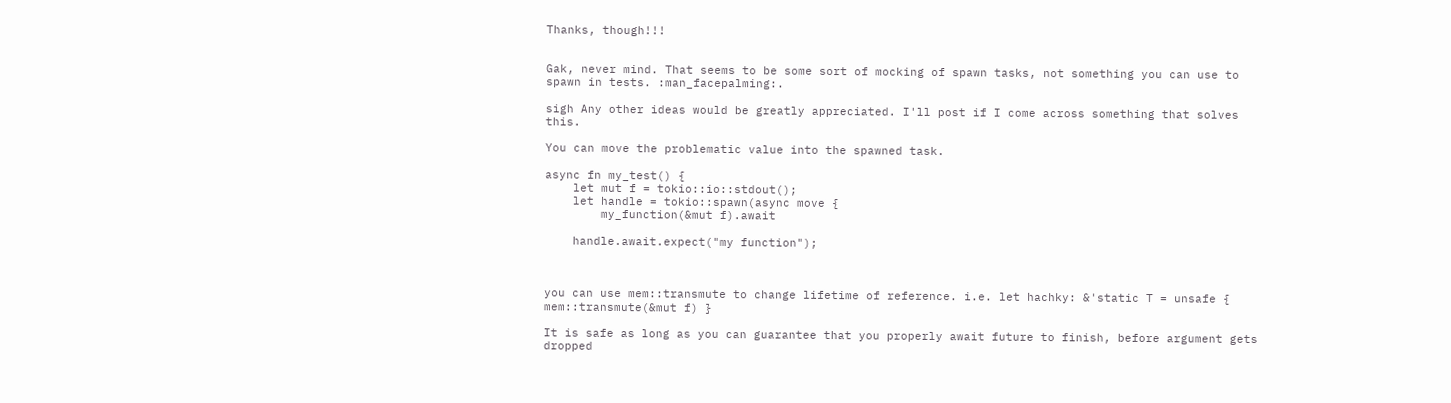Thanks, though!!!


Gak, never mind. That seems to be some sort of mocking of spawn tasks, not something you can use to spawn in tests. :man_facepalming:.

sigh Any other ideas would be greatly appreciated. I'll post if I come across something that solves this.

You can move the problematic value into the spawned task.

async fn my_test() {
    let mut f = tokio::io::stdout();
    let handle = tokio::spawn(async move {
        my_function(&mut f).await

    handle.await.expect("my function");



you can use mem::transmute to change lifetime of reference. i.e. let hachky: &'static T = unsafe { mem::transmute(&mut f) }

It is safe as long as you can guarantee that you properly await future to finish, before argument gets dropped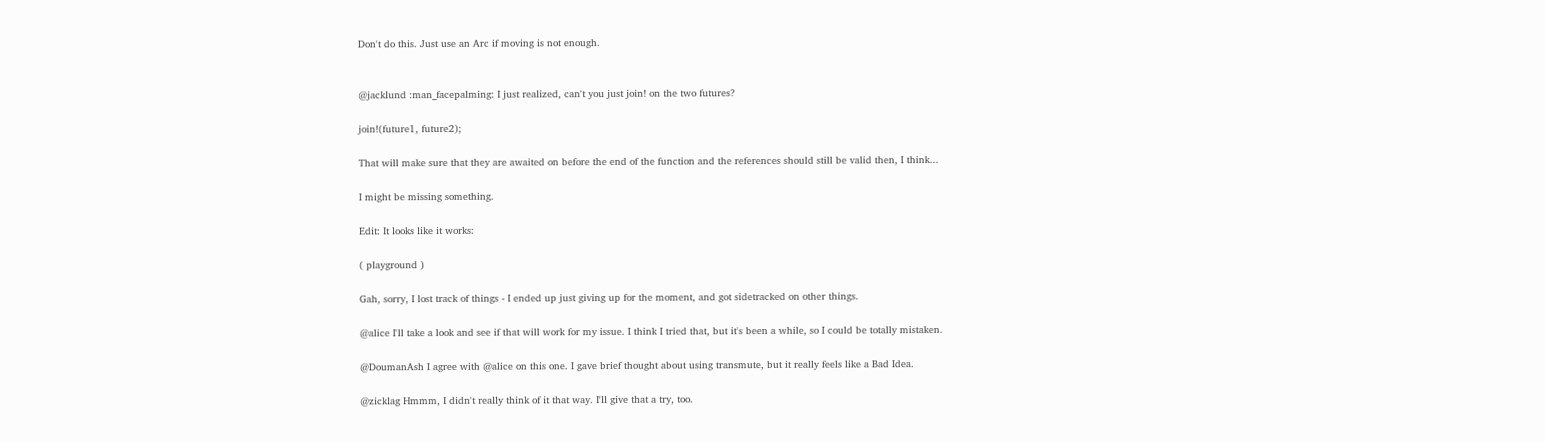Don't do this. Just use an Arc if moving is not enough.


@jacklund :man_facepalming: I just realized, can't you just join! on the two futures?

join!(future1, future2);

That will make sure that they are awaited on before the end of the function and the references should still be valid then, I think...

I might be missing something.

Edit: It looks like it works:

( playground )

Gah, sorry, I lost track of things - I ended up just giving up for the moment, and got sidetracked on other things.

@alice I'll take a look and see if that will work for my issue. I think I tried that, but it's been a while, so I could be totally mistaken.

@DoumanAsh I agree with @alice on this one. I gave brief thought about using transmute, but it really feels like a Bad Idea.

@zicklag Hmmm, I didn't really think of it that way. I'll give that a try, too.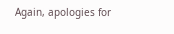Again, apologies for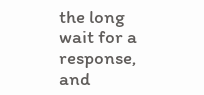the long wait for a response, and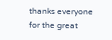thanks everyone for the great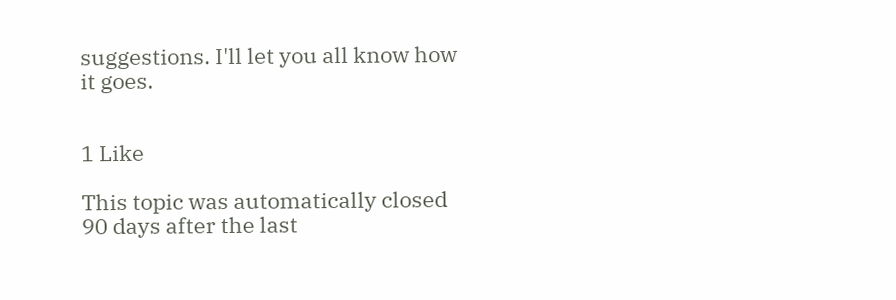suggestions. I'll let you all know how it goes.


1 Like

This topic was automatically closed 90 days after the last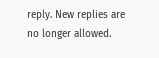reply. New replies are no longer allowed.